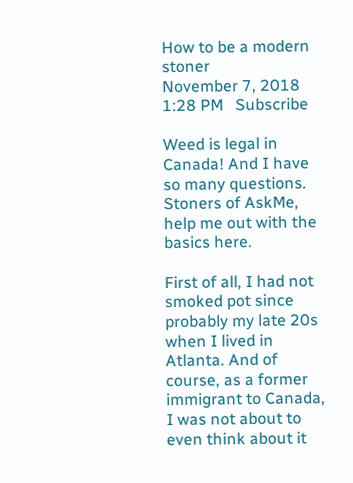How to be a modern stoner
November 7, 2018 1:28 PM   Subscribe

Weed is legal in Canada! And I have so many questions. Stoners of AskMe, help me out with the basics here.

First of all, I had not smoked pot since probably my late 20s when I lived in Atlanta. And of course, as a former immigrant to Canada, I was not about to even think about it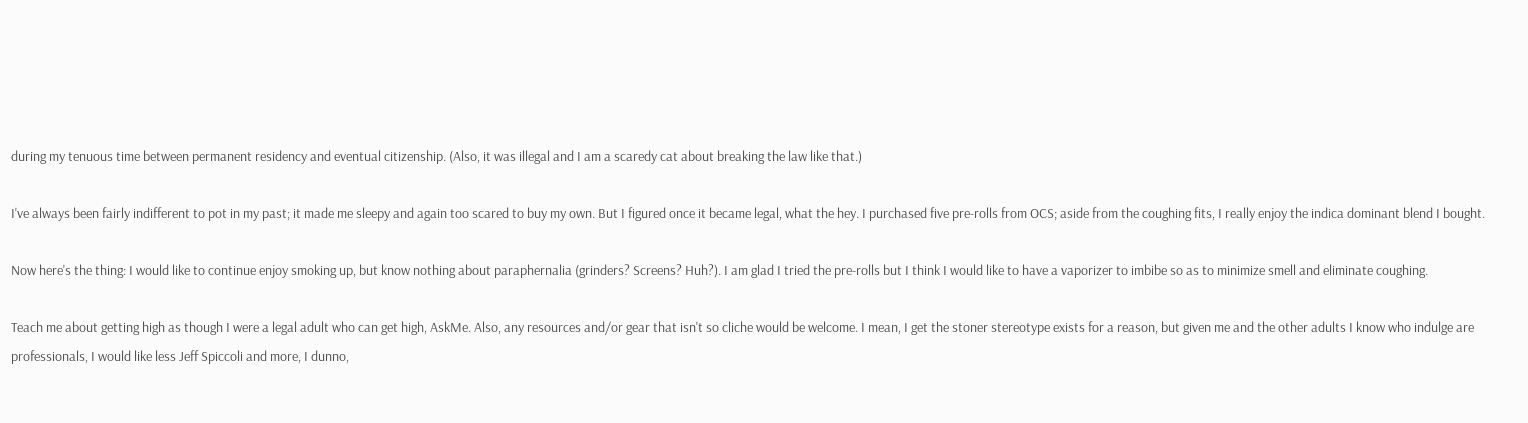during my tenuous time between permanent residency and eventual citizenship. (Also, it was illegal and I am a scaredy cat about breaking the law like that.)

I've always been fairly indifferent to pot in my past; it made me sleepy and again too scared to buy my own. But I figured once it became legal, what the hey. I purchased five pre-rolls from OCS; aside from the coughing fits, I really enjoy the indica dominant blend I bought.

Now here's the thing: I would like to continue enjoy smoking up, but know nothing about paraphernalia (grinders? Screens? Huh?). I am glad I tried the pre-rolls but I think I would like to have a vaporizer to imbibe so as to minimize smell and eliminate coughing.

Teach me about getting high as though I were a legal adult who can get high, AskMe. Also, any resources and/or gear that isn't so cliche would be welcome. I mean, I get the stoner stereotype exists for a reason, but given me and the other adults I know who indulge are professionals, I would like less Jeff Spiccoli and more, I dunno,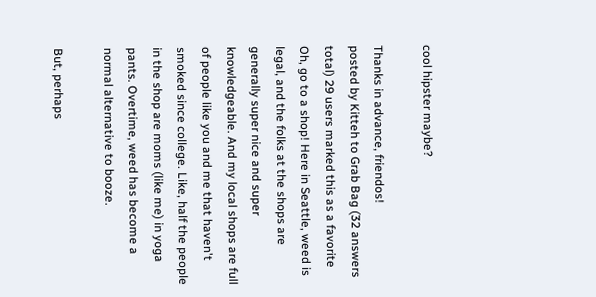cool hipster maybe?

Thanks in advance, friendos!
posted by Kitteh to Grab Bag (32 answers total) 29 users marked this as a favorite
Oh, go to a shop! Here in Seattle, weed is legal, and the folks at the shops are generally super nice and super knowledgeable. And my local shops are full of people like you and me that haven't smoked since college. Like, half the people in the shop are moms (like me) in yoga pants. Overtime, weed has become a normal alternative to booze.

But, perhaps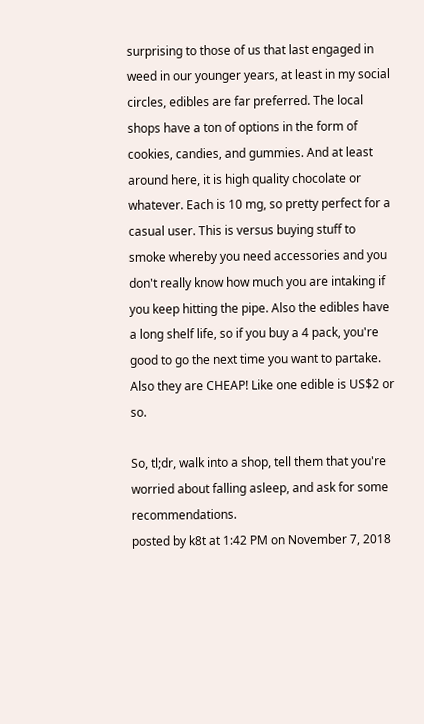surprising to those of us that last engaged in weed in our younger years, at least in my social circles, edibles are far preferred. The local shops have a ton of options in the form of cookies, candies, and gummies. And at least around here, it is high quality chocolate or whatever. Each is 10 mg, so pretty perfect for a casual user. This is versus buying stuff to smoke whereby you need accessories and you don't really know how much you are intaking if you keep hitting the pipe. Also the edibles have a long shelf life, so if you buy a 4 pack, you're good to go the next time you want to partake. Also they are CHEAP! Like one edible is US$2 or so.

So, tl;dr, walk into a shop, tell them that you're worried about falling asleep, and ask for some recommendations.
posted by k8t at 1:42 PM on November 7, 2018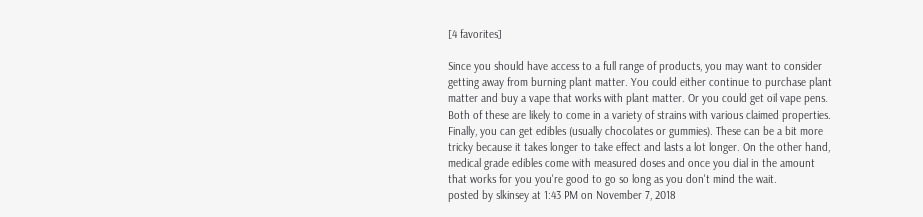[4 favorites]

Since you should have access to a full range of products, you may want to consider getting away from burning plant matter. You could either continue to purchase plant matter and buy a vape that works with plant matter. Or you could get oil vape pens. Both of these are likely to come in a variety of strains with various claimed properties. Finally, you can get edibles (usually chocolates or gummies). These can be a bit more tricky because it takes longer to take effect and lasts a lot longer. On the other hand, medical grade edibles come with measured doses and once you dial in the amount that works for you you're good to go so long as you don't mind the wait.
posted by slkinsey at 1:43 PM on November 7, 2018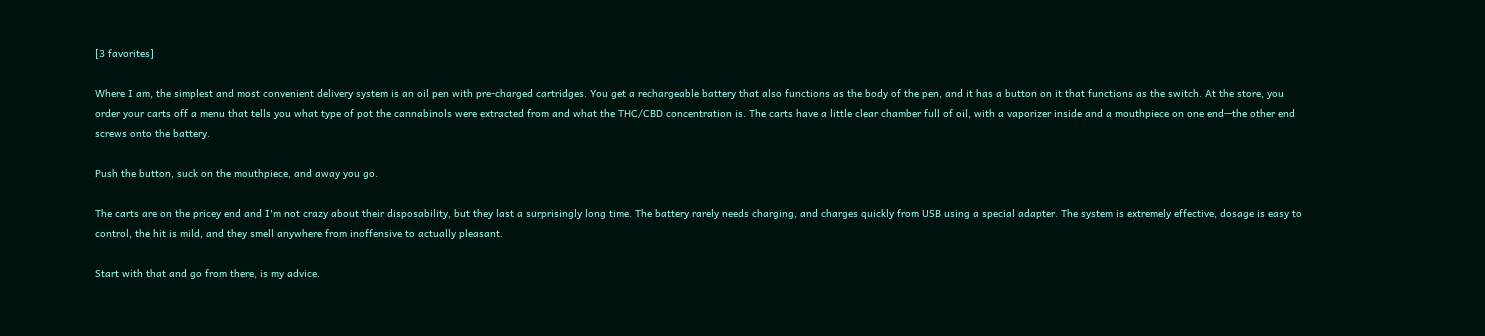[3 favorites]

Where I am, the simplest and most convenient delivery system is an oil pen with pre-charged cartridges. You get a rechargeable battery that also functions as the body of the pen, and it has a button on it that functions as the switch. At the store, you order your carts off a menu that tells you what type of pot the cannabinols were extracted from and what the THC/CBD concentration is. The carts have a little clear chamber full of oil, with a vaporizer inside and a mouthpiece on one end—the other end screws onto the battery.

Push the button, suck on the mouthpiece, and away you go.

The carts are on the pricey end and I'm not crazy about their disposability, but they last a surprisingly long time. The battery rarely needs charging, and charges quickly from USB using a special adapter. The system is extremely effective, dosage is easy to control, the hit is mild, and they smell anywhere from inoffensive to actually pleasant.

Start with that and go from there, is my advice.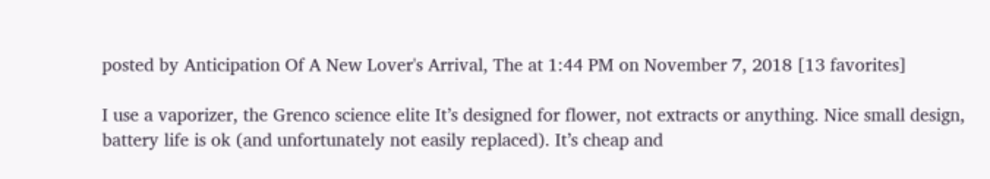posted by Anticipation Of A New Lover's Arrival, The at 1:44 PM on November 7, 2018 [13 favorites]

I use a vaporizer, the Grenco science elite It’s designed for flower, not extracts or anything. Nice small design, battery life is ok (and unfortunately not easily replaced). It’s cheap and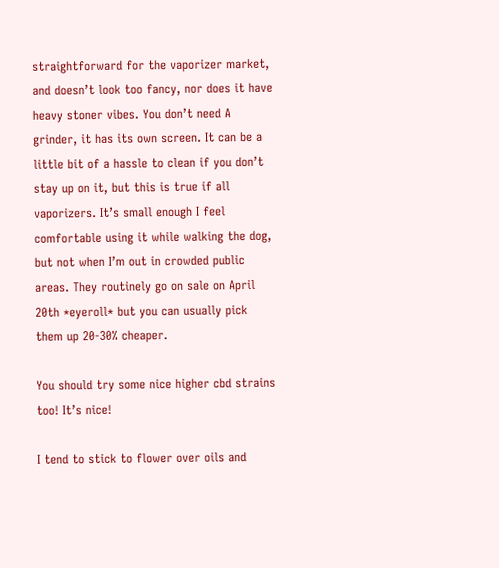straightforward for the vaporizer market, and doesn’t look too fancy, nor does it have heavy stoner vibes. You don’t need A grinder, it has its own screen. It can be a little bit of a hassle to clean if you don’t stay up on it, but this is true if all vaporizers. It’s small enough I feel comfortable using it while walking the dog, but not when I’m out in crowded public areas. They routinely go on sale on April 20th *eyeroll* but you can usually pick them up 20-30% cheaper.

You should try some nice higher cbd strains too! It’s nice!

I tend to stick to flower over oils and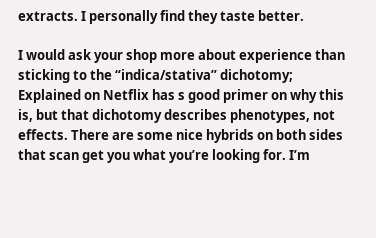extracts. I personally find they taste better.

I would ask your shop more about experience than sticking to the “indica/stativa” dichotomy; Explained on Netflix has s good primer on why this is, but that dichotomy describes phenotypes, not effects. There are some nice hybrids on both sides that scan get you what you’re looking for. I’m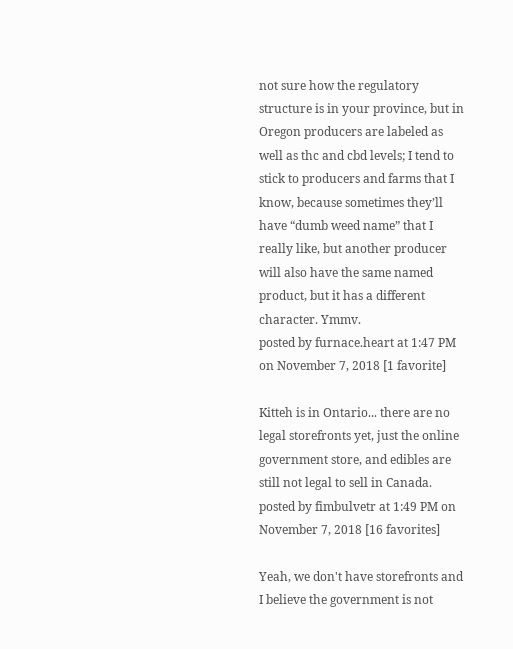not sure how the regulatory structure is in your province, but in Oregon producers are labeled as well as thc and cbd levels; I tend to stick to producers and farms that I know, because sometimes they’ll have “dumb weed name” that I really like, but another producer will also have the same named product, but it has a different character. Ymmv.
posted by furnace.heart at 1:47 PM on November 7, 2018 [1 favorite]

Kitteh is in Ontario... there are no legal storefronts yet, just the online government store, and edibles are still not legal to sell in Canada.
posted by fimbulvetr at 1:49 PM on November 7, 2018 [16 favorites]

Yeah, we don't have storefronts and I believe the government is not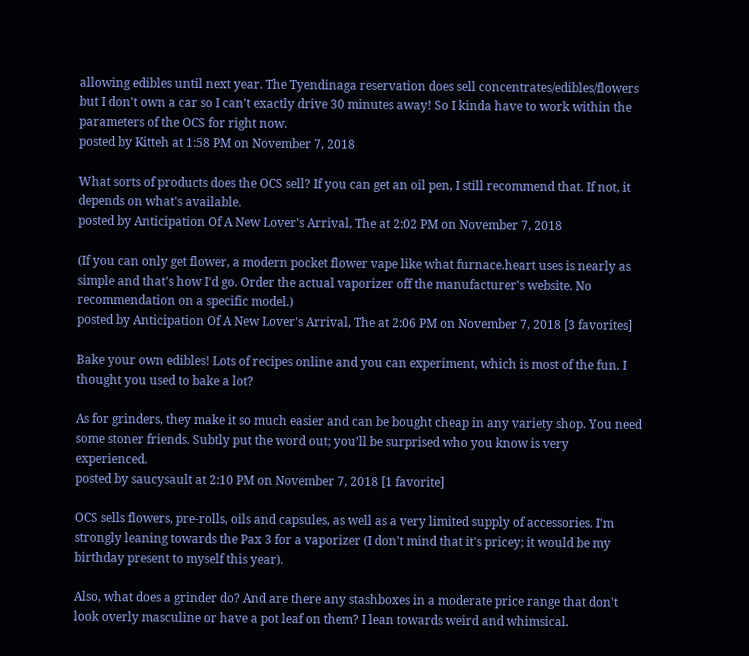allowing edibles until next year. The Tyendinaga reservation does sell concentrates/edibles/flowers but I don't own a car so I can't exactly drive 30 minutes away! So I kinda have to work within the parameters of the OCS for right now.
posted by Kitteh at 1:58 PM on November 7, 2018

What sorts of products does the OCS sell? If you can get an oil pen, I still recommend that. If not, it depends on what's available.
posted by Anticipation Of A New Lover's Arrival, The at 2:02 PM on November 7, 2018

(If you can only get flower, a modern pocket flower vape like what furnace.heart uses is nearly as simple and that's how I'd go. Order the actual vaporizer off the manufacturer's website. No recommendation on a specific model.)
posted by Anticipation Of A New Lover's Arrival, The at 2:06 PM on November 7, 2018 [3 favorites]

Bake your own edibles! Lots of recipes online and you can experiment, which is most of the fun. I thought you used to bake a lot?

As for grinders, they make it so much easier and can be bought cheap in any variety shop. You need some stoner friends. Subtly put the word out; you’ll be surprised who you know is very experienced.
posted by saucysault at 2:10 PM on November 7, 2018 [1 favorite]

OCS sells flowers, pre-rolls, oils and capsules, as well as a very limited supply of accessories. I'm strongly leaning towards the Pax 3 for a vaporizer (I don't mind that it's pricey; it would be my birthday present to myself this year).

Also, what does a grinder do? And are there any stashboxes in a moderate price range that don't look overly masculine or have a pot leaf on them? I lean towards weird and whimsical.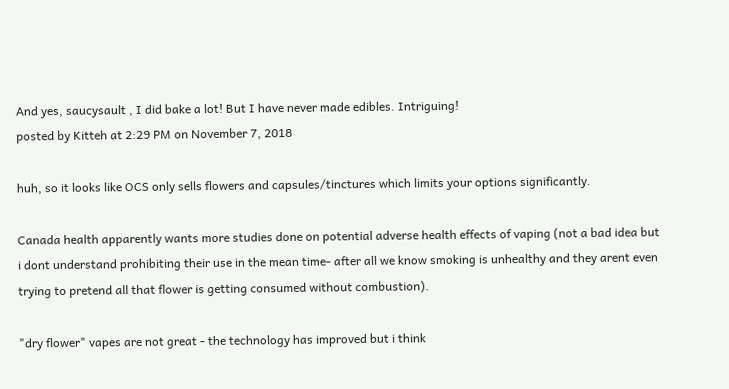And yes, saucysault , I did bake a lot! But I have never made edibles. Intriguing!
posted by Kitteh at 2:29 PM on November 7, 2018

huh, so it looks like OCS only sells flowers and capsules/tinctures which limits your options significantly.

Canada health apparently wants more studies done on potential adverse health effects of vaping (not a bad idea but i dont understand prohibiting their use in the mean time- after all we know smoking is unhealthy and they arent even trying to pretend all that flower is getting consumed without combustion).

"dry flower" vapes are not great - the technology has improved but i think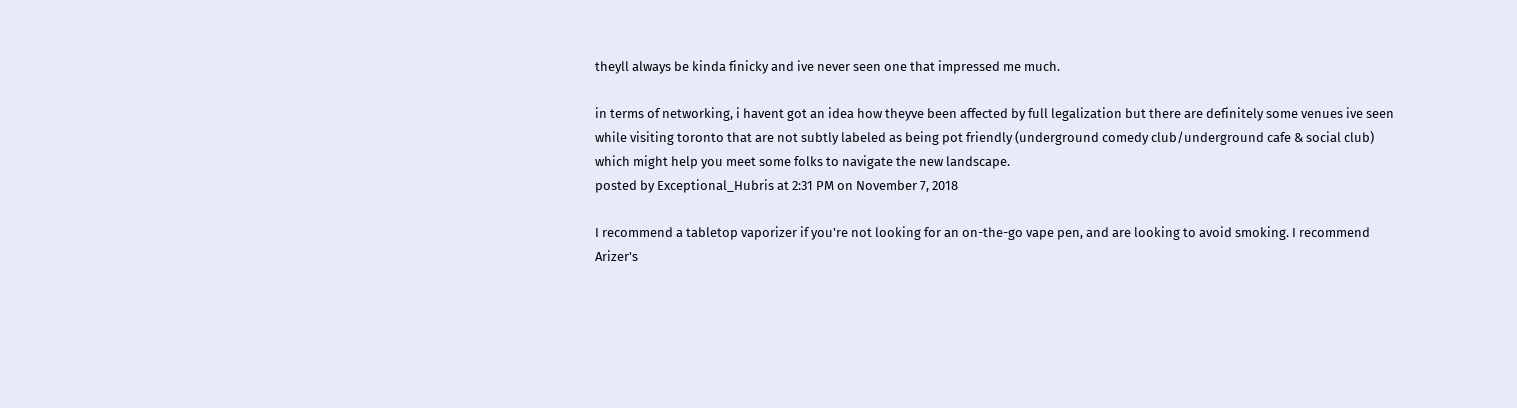theyll always be kinda finicky and ive never seen one that impressed me much.

in terms of networking, i havent got an idea how theyve been affected by full legalization but there are definitely some venues ive seen while visiting toronto that are not subtly labeled as being pot friendly (underground comedy club/underground cafe & social club) which might help you meet some folks to navigate the new landscape.
posted by Exceptional_Hubris at 2:31 PM on November 7, 2018

I recommend a tabletop vaporizer if you're not looking for an on-the-go vape pen, and are looking to avoid smoking. I recommend Arizer's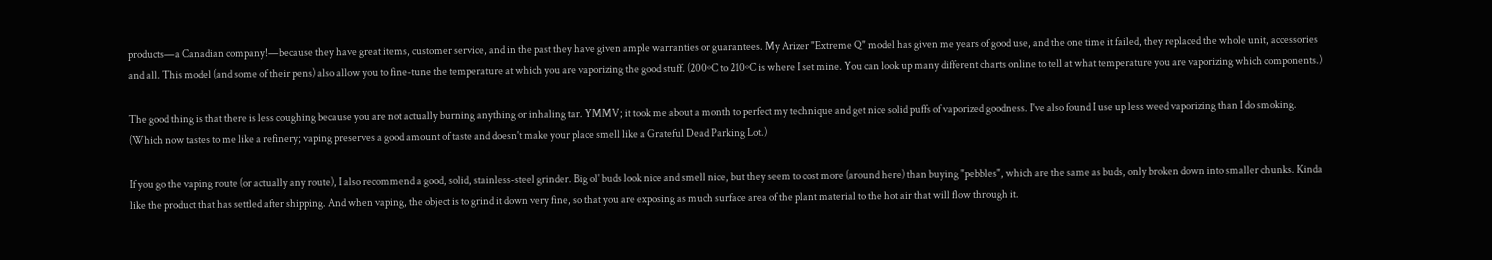products—a Canadian company!—because they have great items, customer service, and in the past they have given ample warranties or guarantees. My Arizer "Extreme Q" model has given me years of good use, and the one time it failed, they replaced the whole unit, accessories and all. This model (and some of their pens) also allow you to fine-tune the temperature at which you are vaporizing the good stuff. (200ºC to 210ºC is where I set mine. You can look up many different charts online to tell at what temperature you are vaporizing which components.)

The good thing is that there is less coughing because you are not actually burning anything or inhaling tar. YMMV; it took me about a month to perfect my technique and get nice solid puffs of vaporized goodness. I've also found I use up less weed vaporizing than I do smoking. (Which now tastes to me like a refinery; vaping preserves a good amount of taste and doesn't make your place smell like a Grateful Dead Parking Lot.)

If you go the vaping route (or actually any route), I also recommend a good, solid, stainless-steel grinder. Big ol' buds look nice and smell nice, but they seem to cost more (around here) than buying "pebbles", which are the same as buds, only broken down into smaller chunks. Kinda like the product that has settled after shipping. And when vaping, the object is to grind it down very fine, so that you are exposing as much surface area of the plant material to the hot air that will flow through it.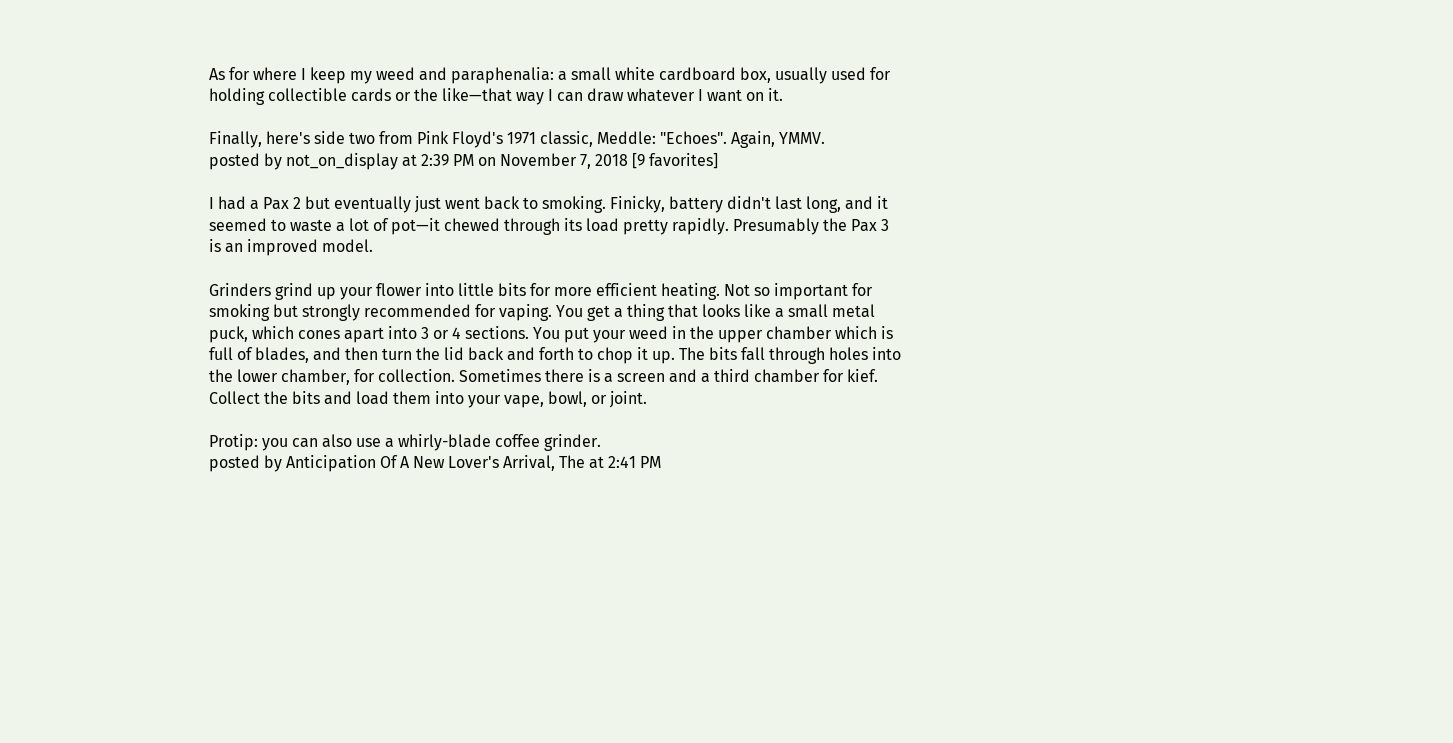As for where I keep my weed and paraphenalia: a small white cardboard box, usually used for holding collectible cards or the like—that way I can draw whatever I want on it.

Finally, here's side two from Pink Floyd's 1971 classic, Meddle: "Echoes". Again, YMMV.
posted by not_on_display at 2:39 PM on November 7, 2018 [9 favorites]

I had a Pax 2 but eventually just went back to smoking. Finicky, battery didn't last long, and it seemed to waste a lot of pot—it chewed through its load pretty rapidly. Presumably the Pax 3 is an improved model.

Grinders grind up your flower into little bits for more efficient heating. Not so important for smoking but strongly recommended for vaping. You get a thing that looks like a small metal puck, which cones apart into 3 or 4 sections. You put your weed in the upper chamber which is full of blades, and then turn the lid back and forth to chop it up. The bits fall through holes into the lower chamber, for collection. Sometimes there is a screen and a third chamber for kief. Collect the bits and load them into your vape, bowl, or joint.

Protip: you can also use a whirly-blade coffee grinder.
posted by Anticipation Of A New Lover's Arrival, The at 2:41 PM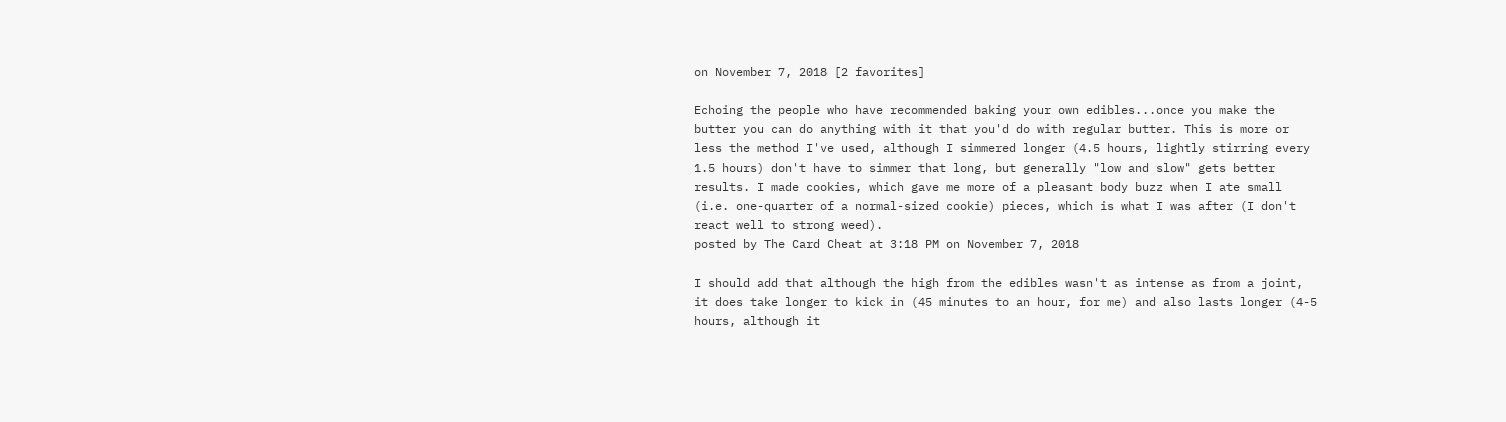on November 7, 2018 [2 favorites]

Echoing the people who have recommended baking your own edibles...once you make the butter you can do anything with it that you'd do with regular butter. This is more or less the method I've used, although I simmered longer (4.5 hours, lightly stirring every 1.5 hours) don't have to simmer that long, but generally "low and slow" gets better results. I made cookies, which gave me more of a pleasant body buzz when I ate small (i.e. one-quarter of a normal-sized cookie) pieces, which is what I was after (I don't react well to strong weed).
posted by The Card Cheat at 3:18 PM on November 7, 2018

I should add that although the high from the edibles wasn't as intense as from a joint, it does take longer to kick in (45 minutes to an hour, for me) and also lasts longer (4-5 hours, although it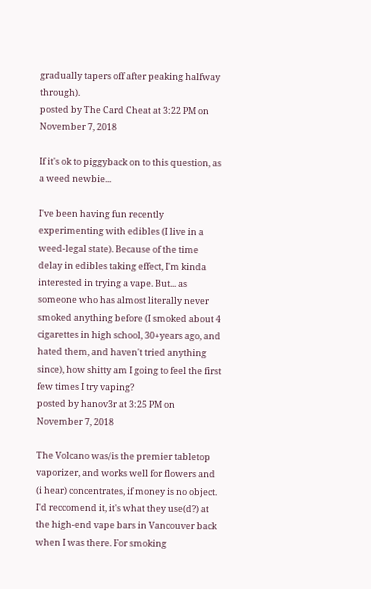gradually tapers off after peaking halfway through).
posted by The Card Cheat at 3:22 PM on November 7, 2018

If it's ok to piggyback on to this question, as a weed newbie...

I've been having fun recently experimenting with edibles (I live in a weed-legal state). Because of the time delay in edibles taking effect, I'm kinda interested in trying a vape. But... as someone who has almost literally never smoked anything before (I smoked about 4 cigarettes in high school, 30+years ago, and hated them, and haven't tried anything since), how shitty am I going to feel the first few times I try vaping?
posted by hanov3r at 3:25 PM on November 7, 2018

The Volcano was/is the premier tabletop vaporizer, and works well for flowers and (i hear) concentrates, if money is no object. I'd reccomend it, it's what they use(d?) at the high-end vape bars in Vancouver back when I was there. For smoking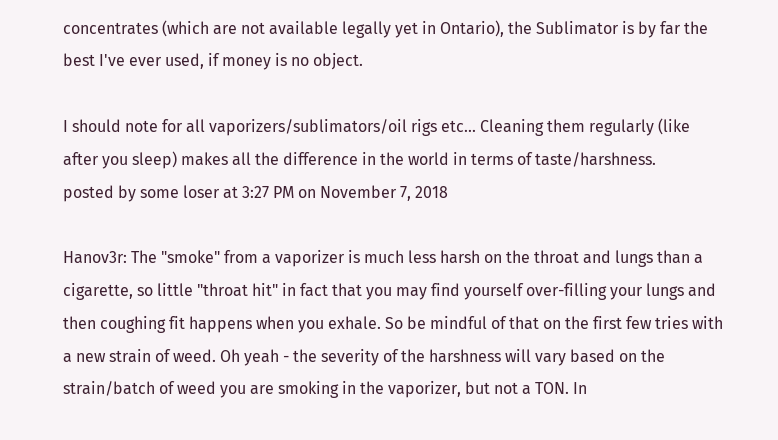concentrates (which are not available legally yet in Ontario), the Sublimator is by far the best I've ever used, if money is no object.

I should note for all vaporizers/sublimators/oil rigs etc... Cleaning them regularly (like after you sleep) makes all the difference in the world in terms of taste/harshness.
posted by some loser at 3:27 PM on November 7, 2018

Hanov3r: The "smoke" from a vaporizer is much less harsh on the throat and lungs than a cigarette, so little "throat hit" in fact that you may find yourself over-filling your lungs and then coughing fit happens when you exhale. So be mindful of that on the first few tries with a new strain of weed. Oh yeah - the severity of the harshness will vary based on the strain/batch of weed you are smoking in the vaporizer, but not a TON. In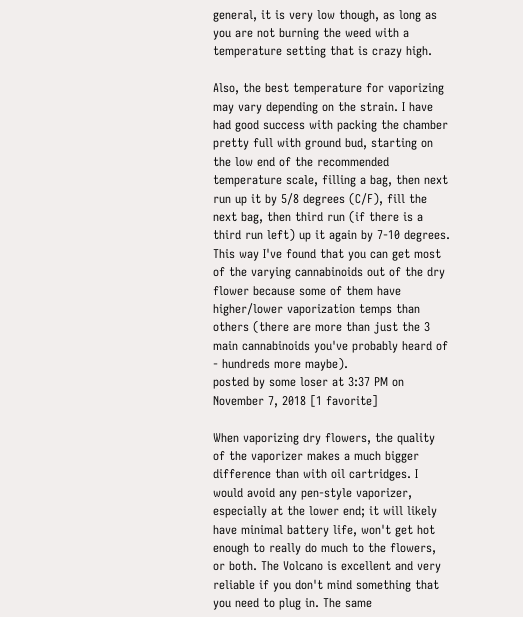general, it is very low though, as long as you are not burning the weed with a temperature setting that is crazy high.

Also, the best temperature for vaporizing may vary depending on the strain. I have had good success with packing the chamber pretty full with ground bud, starting on the low end of the recommended temperature scale, filling a bag, then next run up it by 5/8 degrees (C/F), fill the next bag, then third run (if there is a third run left) up it again by 7-10 degrees. This way I've found that you can get most of the varying cannabinoids out of the dry flower because some of them have higher/lower vaporization temps than others (there are more than just the 3 main cannabinoids you've probably heard of - hundreds more maybe).
posted by some loser at 3:37 PM on November 7, 2018 [1 favorite]

When vaporizing dry flowers, the quality of the vaporizer makes a much bigger difference than with oil cartridges. I would avoid any pen-style vaporizer, especially at the lower end; it will likely have minimal battery life, won't get hot enough to really do much to the flowers, or both. The Volcano is excellent and very reliable if you don't mind something that you need to plug in. The same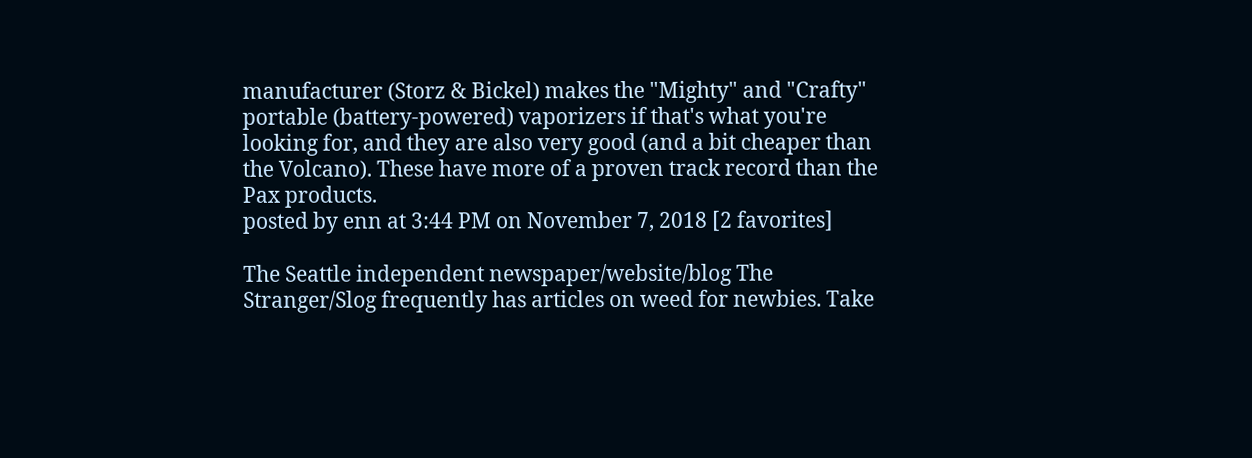manufacturer (Storz & Bickel) makes the "Mighty" and "Crafty" portable (battery-powered) vaporizers if that's what you're looking for, and they are also very good (and a bit cheaper than the Volcano). These have more of a proven track record than the Pax products.
posted by enn at 3:44 PM on November 7, 2018 [2 favorites]

The Seattle independent newspaper/website/blog The Stranger/Slog frequently has articles on weed for newbies. Take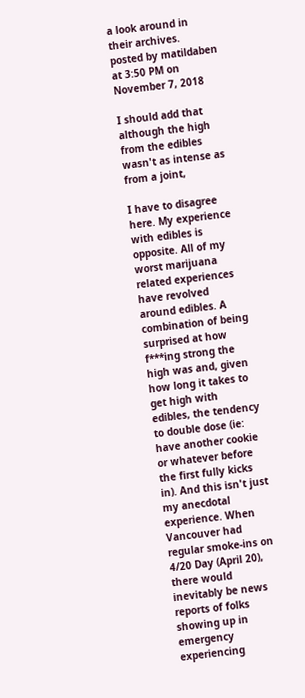a look around in their archives.
posted by matildaben at 3:50 PM on November 7, 2018

I should add that although the high from the edibles wasn't as intense as from a joint,

I have to disagree here. My experience with edibles is opposite. All of my worst marijuana related experiences have revolved around edibles. A combination of being surprised at how f***ing strong the high was and, given how long it takes to get high with edibles, the tendency to double dose (ie: have another cookie or whatever before the first fully kicks in). And this isn't just my anecdotal experience. When Vancouver had regular smoke-ins on 4/20 Day (April 20), there would inevitably be news reports of folks showing up in emergency experiencing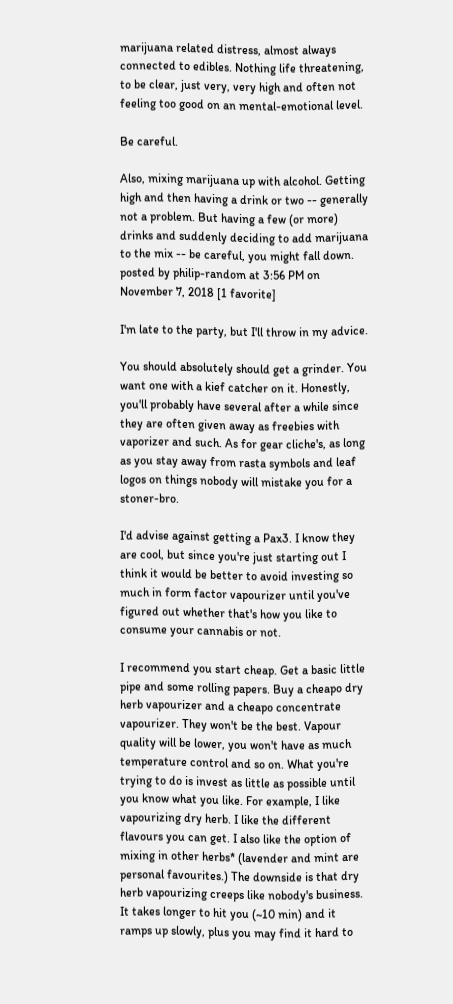marijuana related distress, almost always connected to edibles. Nothing life threatening, to be clear, just very, very high and often not feeling too good on an mental-emotional level.

Be careful.

Also, mixing marijuana up with alcohol. Getting high and then having a drink or two -- generally not a problem. But having a few (or more) drinks and suddenly deciding to add marijuana to the mix -- be careful, you might fall down.
posted by philip-random at 3:56 PM on November 7, 2018 [1 favorite]

I'm late to the party, but I'll throw in my advice.

You should absolutely should get a grinder. You want one with a kief catcher on it. Honestly, you'll probably have several after a while since they are often given away as freebies with vaporizer and such. As for gear cliche's, as long as you stay away from rasta symbols and leaf logos on things nobody will mistake you for a stoner-bro.

I'd advise against getting a Pax3. I know they are cool, but since you're just starting out I think it would be better to avoid investing so much in form factor vapourizer until you've figured out whether that's how you like to consume your cannabis or not.

I recommend you start cheap. Get a basic little pipe and some rolling papers. Buy a cheapo dry herb vapourizer and a cheapo concentrate vapourizer. They won't be the best. Vapour quality will be lower, you won't have as much temperature control and so on. What you're trying to do is invest as little as possible until you know what you like. For example, I like vapourizing dry herb. I like the different flavours you can get. I also like the option of mixing in other herbs* (lavender and mint are personal favourites.) The downside is that dry herb vapourizing creeps like nobody's business. It takes longer to hit you (~10 min) and it ramps up slowly, plus you may find it hard to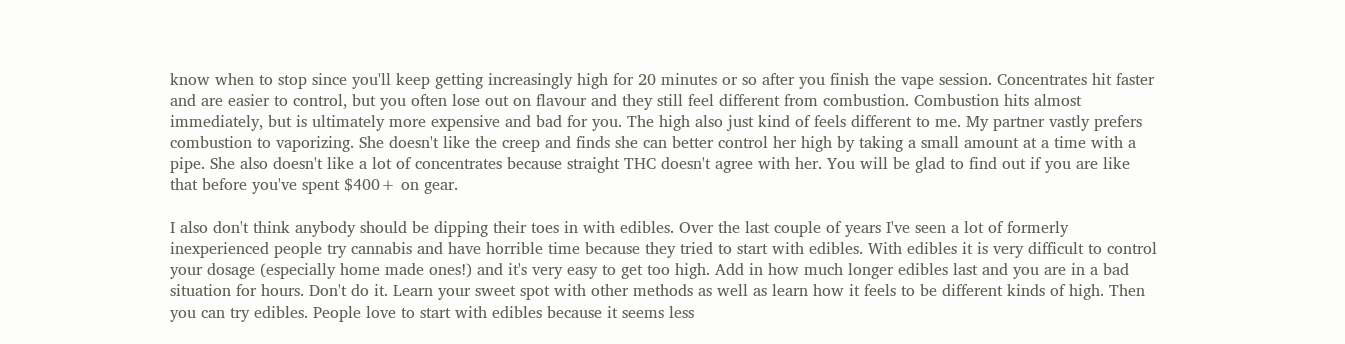know when to stop since you'll keep getting increasingly high for 20 minutes or so after you finish the vape session. Concentrates hit faster and are easier to control, but you often lose out on flavour and they still feel different from combustion. Combustion hits almost immediately, but is ultimately more expensive and bad for you. The high also just kind of feels different to me. My partner vastly prefers combustion to vaporizing. She doesn't like the creep and finds she can better control her high by taking a small amount at a time with a pipe. She also doesn't like a lot of concentrates because straight THC doesn't agree with her. You will be glad to find out if you are like that before you've spent $400+ on gear.

I also don't think anybody should be dipping their toes in with edibles. Over the last couple of years I've seen a lot of formerly inexperienced people try cannabis and have horrible time because they tried to start with edibles. With edibles it is very difficult to control your dosage (especially home made ones!) and it's very easy to get too high. Add in how much longer edibles last and you are in a bad situation for hours. Don't do it. Learn your sweet spot with other methods as well as learn how it feels to be different kinds of high. Then you can try edibles. People love to start with edibles because it seems less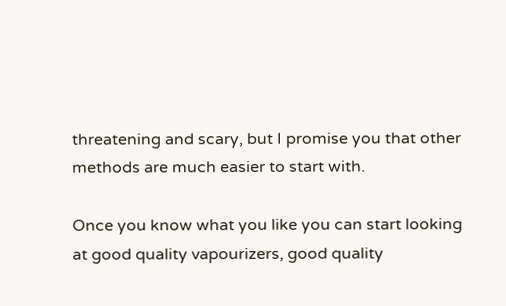threatening and scary, but I promise you that other methods are much easier to start with.

Once you know what you like you can start looking at good quality vapourizers, good quality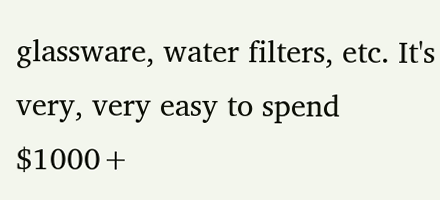glassware, water filters, etc. It's very, very easy to spend $1000+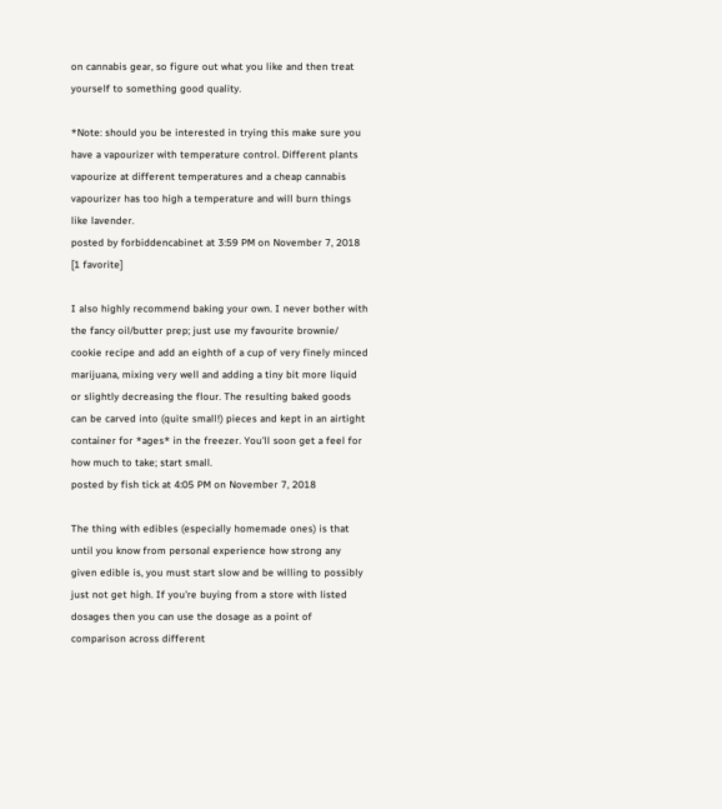on cannabis gear, so figure out what you like and then treat yourself to something good quality.

*Note: should you be interested in trying this make sure you have a vapourizer with temperature control. Different plants vapourize at different temperatures and a cheap cannabis vapourizer has too high a temperature and will burn things like lavender.
posted by forbiddencabinet at 3:59 PM on November 7, 2018 [1 favorite]

I also highly recommend baking your own. I never bother with the fancy oil/butter prep; just use my favourite brownie/ cookie recipe and add an eighth of a cup of very finely minced marijuana, mixing very well and adding a tiny bit more liquid or slightly decreasing the flour. The resulting baked goods can be carved into (quite small!) pieces and kept in an airtight container for *ages* in the freezer. You'll soon get a feel for how much to take; start small.
posted by fish tick at 4:05 PM on November 7, 2018

The thing with edibles (especially homemade ones) is that until you know from personal experience how strong any given edible is, you must start slow and be willing to possibly just not get high. If you're buying from a store with listed dosages then you can use the dosage as a point of comparison across different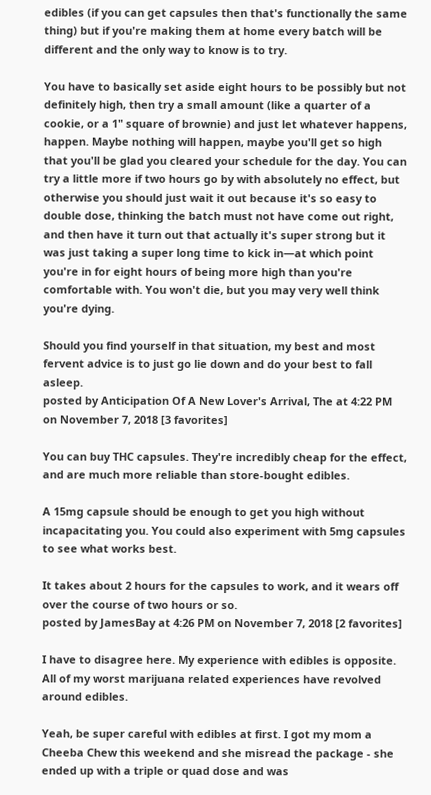edibles (if you can get capsules then that's functionally the same thing) but if you're making them at home every batch will be different and the only way to know is to try.

You have to basically set aside eight hours to be possibly but not definitely high, then try a small amount (like a quarter of a cookie, or a 1" square of brownie) and just let whatever happens, happen. Maybe nothing will happen, maybe you'll get so high that you'll be glad you cleared your schedule for the day. You can try a little more if two hours go by with absolutely no effect, but otherwise you should just wait it out because it's so easy to double dose, thinking the batch must not have come out right, and then have it turn out that actually it's super strong but it was just taking a super long time to kick in—at which point you're in for eight hours of being more high than you're comfortable with. You won't die, but you may very well think you're dying.

Should you find yourself in that situation, my best and most fervent advice is to just go lie down and do your best to fall asleep.
posted by Anticipation Of A New Lover's Arrival, The at 4:22 PM on November 7, 2018 [3 favorites]

You can buy THC capsules. They're incredibly cheap for the effect, and are much more reliable than store-bought edibles.

A 15mg capsule should be enough to get you high without incapacitating you. You could also experiment with 5mg capsules to see what works best.

It takes about 2 hours for the capsules to work, and it wears off over the course of two hours or so.
posted by JamesBay at 4:26 PM on November 7, 2018 [2 favorites]

I have to disagree here. My experience with edibles is opposite. All of my worst marijuana related experiences have revolved around edibles.

Yeah, be super careful with edibles at first. I got my mom a Cheeba Chew this weekend and she misread the package - she ended up with a triple or quad dose and was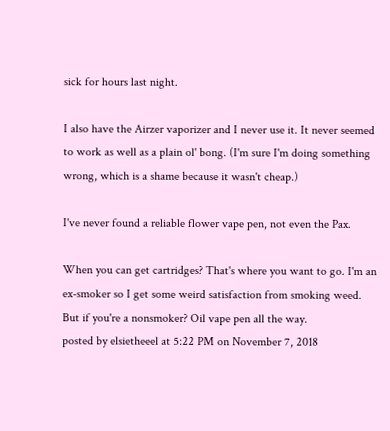sick for hours last night.

I also have the Airzer vaporizer and I never use it. It never seemed to work as well as a plain ol' bong. (I'm sure I'm doing something wrong, which is a shame because it wasn't cheap.)

I've never found a reliable flower vape pen, not even the Pax.

When you can get cartridges? That's where you want to go. I'm an ex-smoker so I get some weird satisfaction from smoking weed. But if you're a nonsmoker? Oil vape pen all the way.
posted by elsietheeel at 5:22 PM on November 7, 2018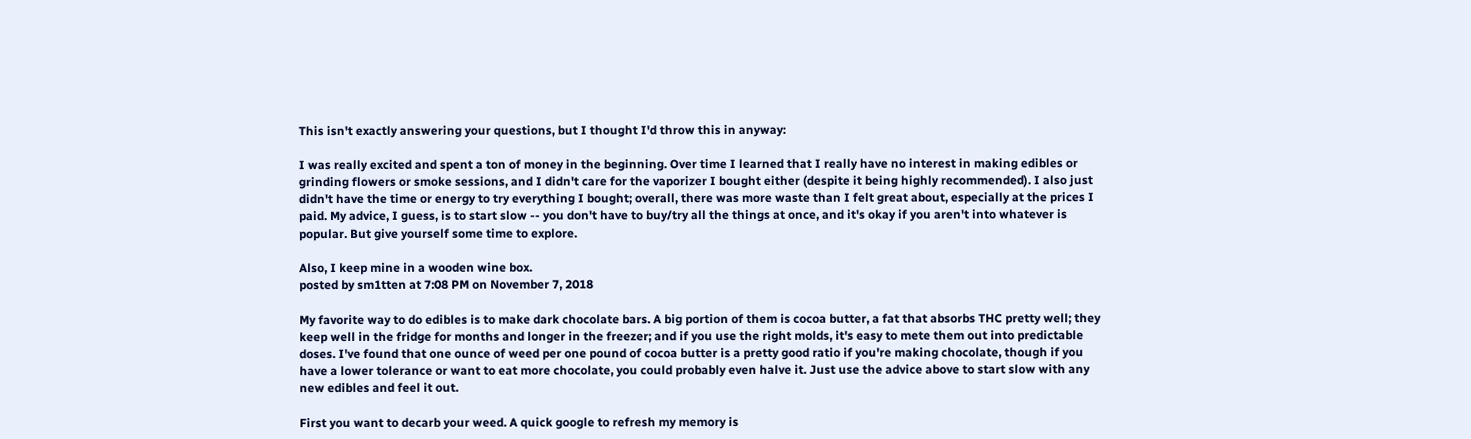This isn't exactly answering your questions, but I thought I'd throw this in anyway:

I was really excited and spent a ton of money in the beginning. Over time I learned that I really have no interest in making edibles or grinding flowers or smoke sessions, and I didn't care for the vaporizer I bought either (despite it being highly recommended). I also just didn't have the time or energy to try everything I bought; overall, there was more waste than I felt great about, especially at the prices I paid. My advice, I guess, is to start slow -- you don't have to buy/try all the things at once, and it's okay if you aren't into whatever is popular. But give yourself some time to explore.

Also, I keep mine in a wooden wine box.
posted by sm1tten at 7:08 PM on November 7, 2018

My favorite way to do edibles is to make dark chocolate bars. A big portion of them is cocoa butter, a fat that absorbs THC pretty well; they keep well in the fridge for months and longer in the freezer; and if you use the right molds, it's easy to mete them out into predictable doses. I've found that one ounce of weed per one pound of cocoa butter is a pretty good ratio if you're making chocolate, though if you have a lower tolerance or want to eat more chocolate, you could probably even halve it. Just use the advice above to start slow with any new edibles and feel it out.

First you want to decarb your weed. A quick google to refresh my memory is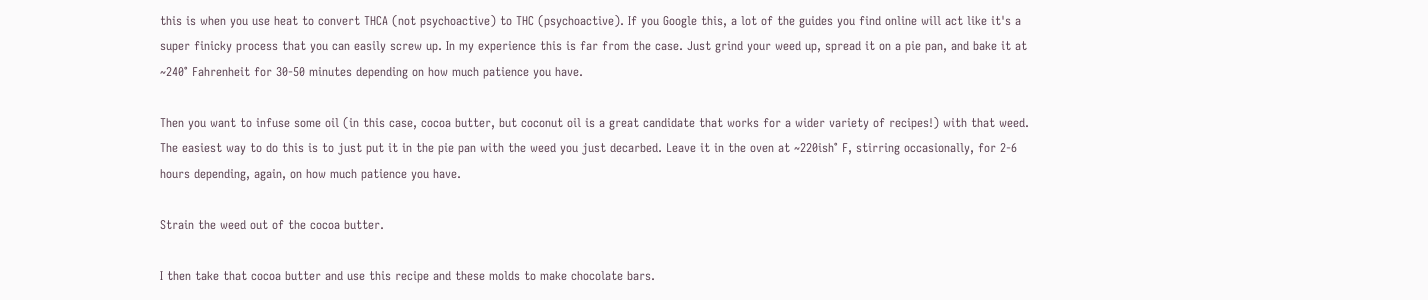this is when you use heat to convert THCA (not psychoactive) to THC (psychoactive). If you Google this, a lot of the guides you find online will act like it's a super finicky process that you can easily screw up. In my experience this is far from the case. Just grind your weed up, spread it on a pie pan, and bake it at ~240° Fahrenheit for 30-50 minutes depending on how much patience you have.

Then you want to infuse some oil (in this case, cocoa butter, but coconut oil is a great candidate that works for a wider variety of recipes!) with that weed. The easiest way to do this is to just put it in the pie pan with the weed you just decarbed. Leave it in the oven at ~220ish° F, stirring occasionally, for 2-6 hours depending, again, on how much patience you have.

Strain the weed out of the cocoa butter.

I then take that cocoa butter and use this recipe and these molds to make chocolate bars.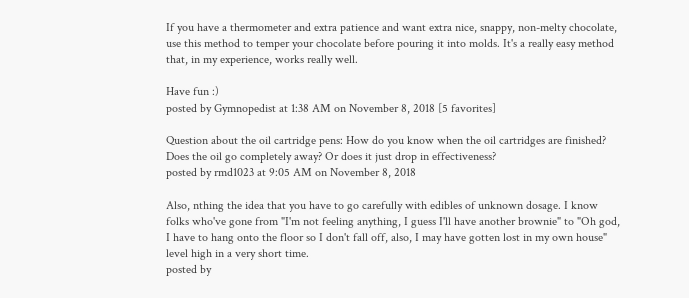If you have a thermometer and extra patience and want extra nice, snappy, non-melty chocolate, use this method to temper your chocolate before pouring it into molds. It's a really easy method that, in my experience, works really well.

Have fun :)
posted by Gymnopedist at 1:38 AM on November 8, 2018 [5 favorites]

Question about the oil cartridge pens: How do you know when the oil cartridges are finished? Does the oil go completely away? Or does it just drop in effectiveness?
posted by rmd1023 at 9:05 AM on November 8, 2018

Also, nthing the idea that you have to go carefully with edibles of unknown dosage. I know folks who've gone from "I'm not feeling anything, I guess I'll have another brownie" to "Oh god, I have to hang onto the floor so I don't fall off, also, I may have gotten lost in my own house" level high in a very short time.
posted by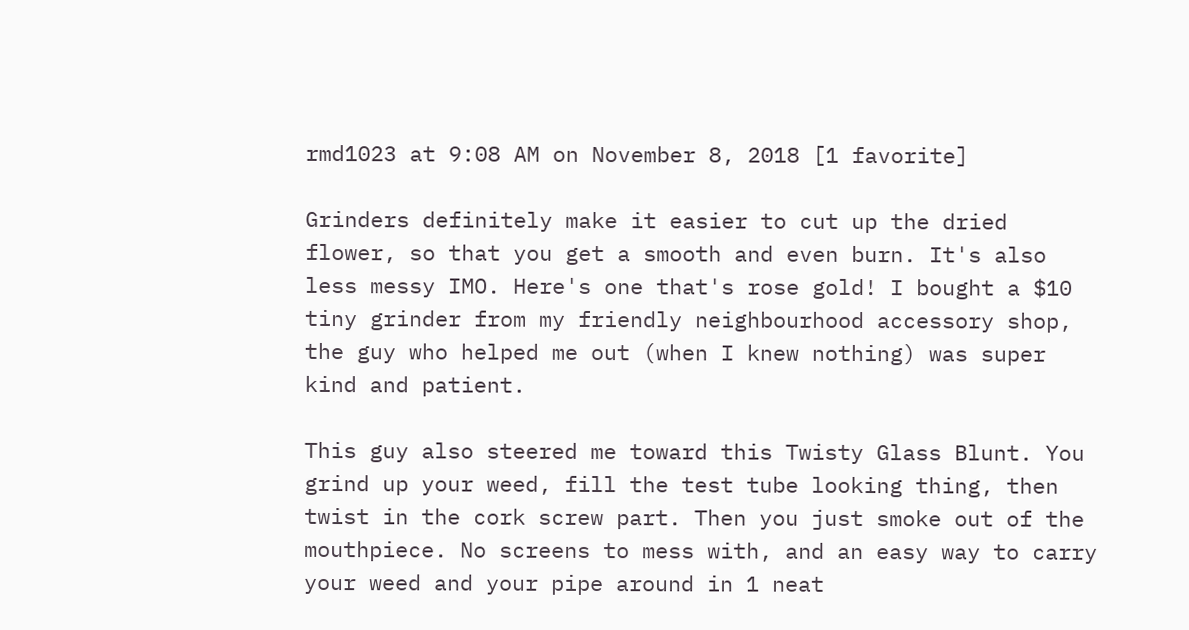rmd1023 at 9:08 AM on November 8, 2018 [1 favorite]

Grinders definitely make it easier to cut up the dried flower, so that you get a smooth and even burn. It's also less messy IMO. Here's one that's rose gold! I bought a $10 tiny grinder from my friendly neighbourhood accessory shop, the guy who helped me out (when I knew nothing) was super kind and patient.

This guy also steered me toward this Twisty Glass Blunt. You grind up your weed, fill the test tube looking thing, then twist in the cork screw part. Then you just smoke out of the mouthpiece. No screens to mess with, and an easy way to carry your weed and your pipe around in 1 neat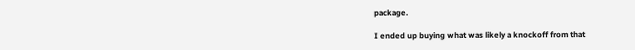package.

I ended up buying what was likely a knockoff from that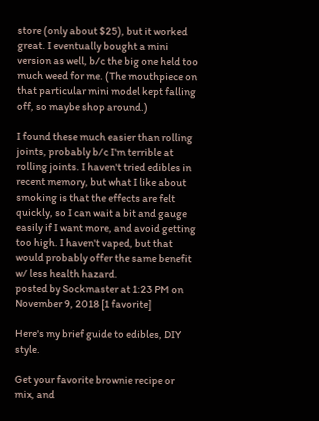store (only about $25), but it worked great. I eventually bought a mini version as well, b/c the big one held too much weed for me. (The mouthpiece on that particular mini model kept falling off, so maybe shop around.)

I found these much easier than rolling joints, probably b/c I'm terrible at rolling joints. I haven't tried edibles in recent memory, but what I like about smoking is that the effects are felt quickly, so I can wait a bit and gauge easily if I want more, and avoid getting too high. I haven't vaped, but that would probably offer the same benefit w/ less health hazard.
posted by Sockmaster at 1:23 PM on November 9, 2018 [1 favorite]

Here's my brief guide to edibles, DIY style.

Get your favorite brownie recipe or mix, and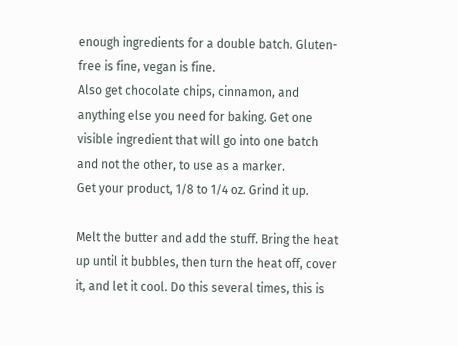enough ingredients for a double batch. Gluten-free is fine, vegan is fine.
Also get chocolate chips, cinnamon, and anything else you need for baking. Get one visible ingredient that will go into one batch and not the other, to use as a marker.
Get your product, 1/8 to 1/4 oz. Grind it up.

Melt the butter and add the stuff. Bring the heat up until it bubbles, then turn the heat off, cover it, and let it cool. Do this several times, this is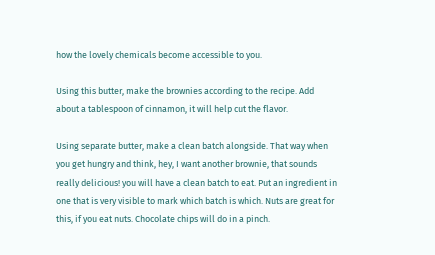how the lovely chemicals become accessible to you.

Using this butter, make the brownies according to the recipe. Add about a tablespoon of cinnamon, it will help cut the flavor.

Using separate butter, make a clean batch alongside. That way when you get hungry and think, hey, I want another brownie, that sounds really delicious! you will have a clean batch to eat. Put an ingredient in one that is very visible to mark which batch is which. Nuts are great for this, if you eat nuts. Chocolate chips will do in a pinch.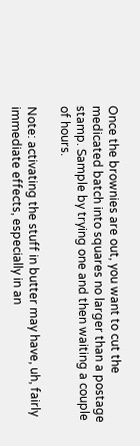Once the brownies are out, you want to cut the medicated batch into squares no larger than a postage stamp. Sample by trying one and then waiting a couple of hours.

Note: activating the stuff in butter may have, uh, fairly immediate effects, especially in an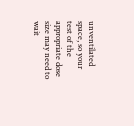unventilated space, so your test of the appropriate dose size may need to wait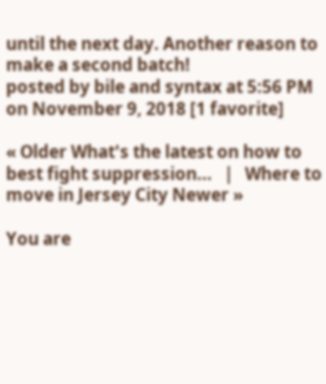until the next day. Another reason to make a second batch!
posted by bile and syntax at 5:56 PM on November 9, 2018 [1 favorite]

« Older What's the latest on how to best fight suppression...   |   Where to move in Jersey City Newer »

You are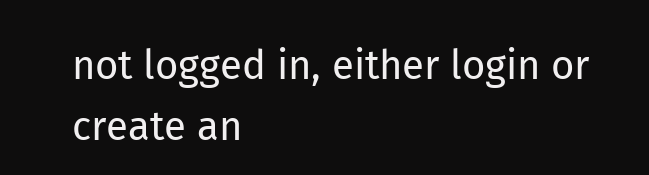not logged in, either login or create an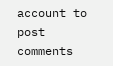account to post comments